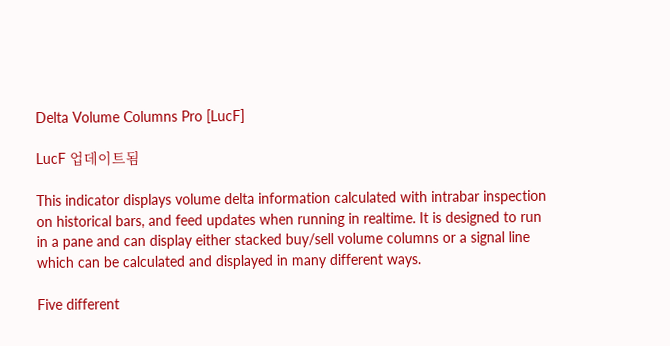Delta Volume Columns Pro [LucF]

LucF 업데이트됨

This indicator displays volume delta information calculated with intrabar inspection on historical bars, and feed updates when running in realtime. It is designed to run in a pane and can display either stacked buy/sell volume columns or a signal line which can be calculated and displayed in many different ways.

Five different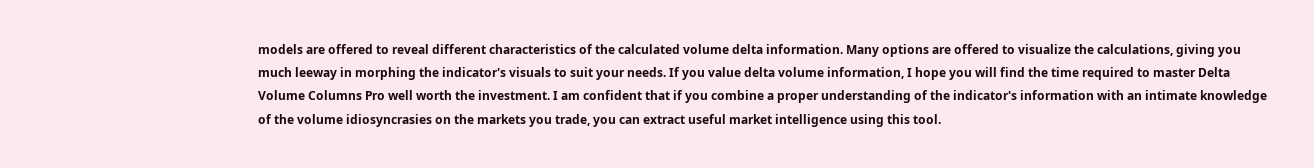models are offered to reveal different characteristics of the calculated volume delta information. Many options are offered to visualize the calculations, giving you much leeway in morphing the indicator's visuals to suit your needs. If you value delta volume information, I hope you will find the time required to master Delta Volume Columns Pro well worth the investment. I am confident that if you combine a proper understanding of the indicator's information with an intimate knowledge of the volume idiosyncrasies on the markets you trade, you can extract useful market intelligence using this tool.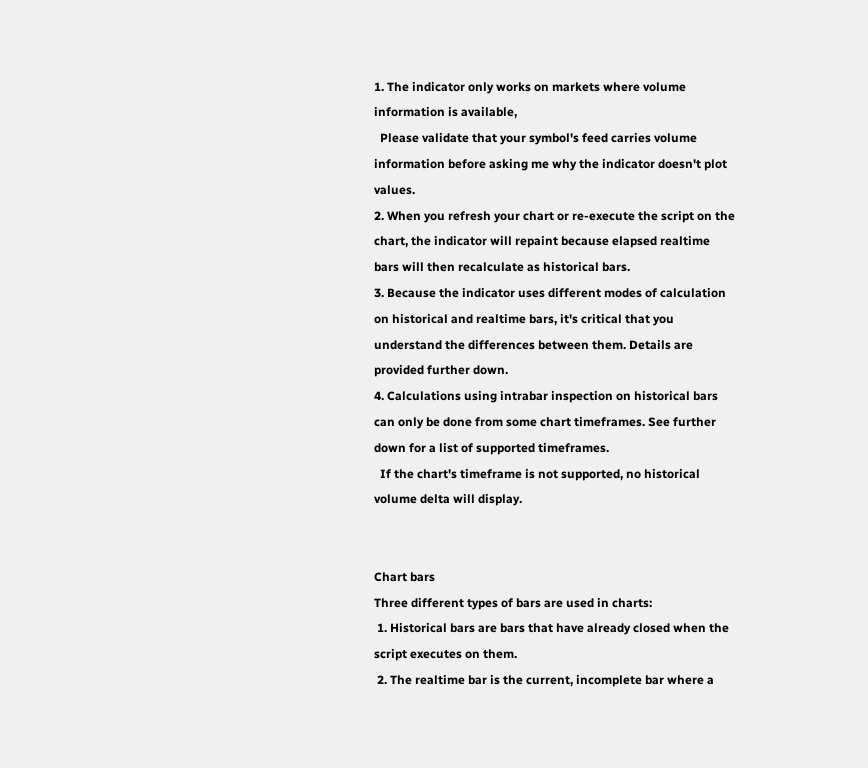1. The indicator only works on markets where volume information is available,
  Please validate that your symbol's feed carries volume information before asking me why the indicator doesn't plot values.
2. When you refresh your chart or re-execute the script on the chart, the indicator will repaint because elapsed realtime bars will then recalculate as historical bars.
3. Because the indicator uses different modes of calculation on historical and realtime bars, it's critical that you understand the differences between them. Details are provided further down.
4. Calculations using intrabar inspection on historical bars can only be done from some chart timeframes. See further down for a list of supported timeframes.
  If the chart's timeframe is not supported, no historical volume delta will display.


Chart bars
Three different types of bars are used in charts:
 1. Historical bars are bars that have already closed when the script executes on them.
 2. The realtime bar is the current, incomplete bar where a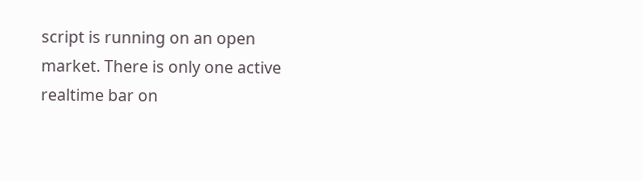script is running on an open market. There is only one active realtime bar on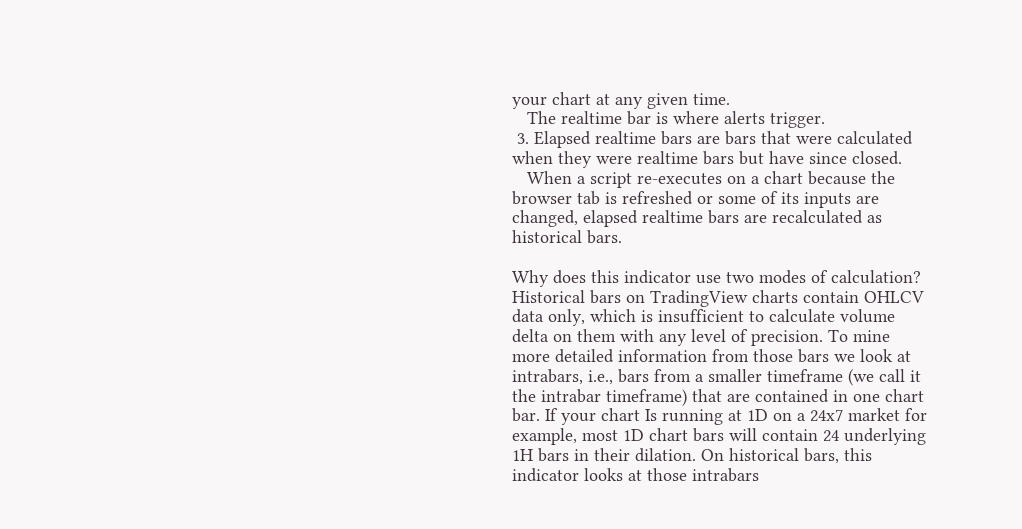your chart at any given time.
   The realtime bar is where alerts trigger.
 3. Elapsed realtime bars are bars that were calculated when they were realtime bars but have since closed.
   When a script re-executes on a chart because the browser tab is refreshed or some of its inputs are changed, elapsed realtime bars are recalculated as historical bars.

Why does this indicator use two modes of calculation?
Historical bars on TradingView charts contain OHLCV data only, which is insufficient to calculate volume delta on them with any level of precision. To mine more detailed information from those bars we look at intrabars, i.e., bars from a smaller timeframe (we call it the intrabar timeframe) that are contained in one chart bar. If your chart Is running at 1D on a 24x7 market for example, most 1D chart bars will contain 24 underlying 1H bars in their dilation. On historical bars, this indicator looks at those intrabars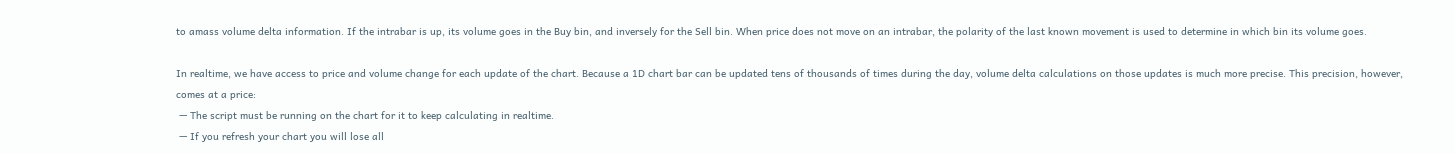to amass volume delta information. If the intrabar is up, its volume goes in the Buy bin, and inversely for the Sell bin. When price does not move on an intrabar, the polarity of the last known movement is used to determine in which bin its volume goes.

In realtime, we have access to price and volume change for each update of the chart. Because a 1D chart bar can be updated tens of thousands of times during the day, volume delta calculations on those updates is much more precise. This precision, however, comes at a price:
 — The script must be running on the chart for it to keep calculating in realtime.
 — If you refresh your chart you will lose all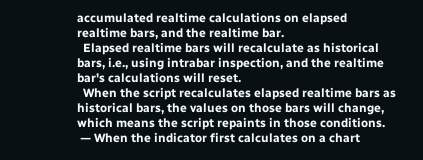accumulated realtime calculations on elapsed realtime bars, and the realtime bar.
  Elapsed realtime bars will recalculate as historical bars, i.e., using intrabar inspection, and the realtime bar's calculations will reset.
  When the script recalculates elapsed realtime bars as historical bars, the values on those bars will change, which means the script repaints in those conditions.
 — When the indicator first calculates on a chart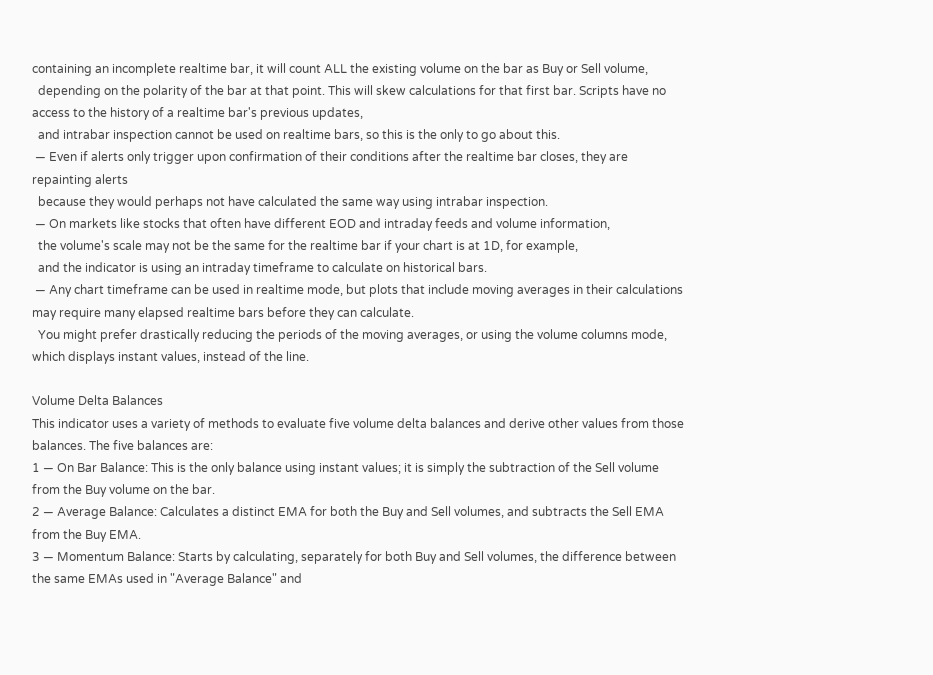containing an incomplete realtime bar, it will count ALL the existing volume on the bar as Buy or Sell volume,
  depending on the polarity of the bar at that point. This will skew calculations for that first bar. Scripts have no access to the history of a realtime bar's previous updates,
  and intrabar inspection cannot be used on realtime bars, so this is the only to go about this.
 — Even if alerts only trigger upon confirmation of their conditions after the realtime bar closes, they are repainting alerts
  because they would perhaps not have calculated the same way using intrabar inspection.
 — On markets like stocks that often have different EOD and intraday feeds and volume information,
  the volume's scale may not be the same for the realtime bar if your chart is at 1D, for example,
  and the indicator is using an intraday timeframe to calculate on historical bars.
 — Any chart timeframe can be used in realtime mode, but plots that include moving averages in their calculations may require many elapsed realtime bars before they can calculate.
  You might prefer drastically reducing the periods of the moving averages, or using the volume columns mode, which displays instant values, instead of the line.

Volume Delta Balances
This indicator uses a variety of methods to evaluate five volume delta balances and derive other values from those balances. The five balances are:
1 — On Bar Balance: This is the only balance using instant values; it is simply the subtraction of the Sell volume from the Buy volume on the bar.
2 — Average Balance: Calculates a distinct EMA for both the Buy and Sell volumes, and subtracts the Sell EMA from the Buy EMA.
3 — Momentum Balance: Starts by calculating, separately for both Buy and Sell volumes, the difference between the same EMAs used in "Average Balance" and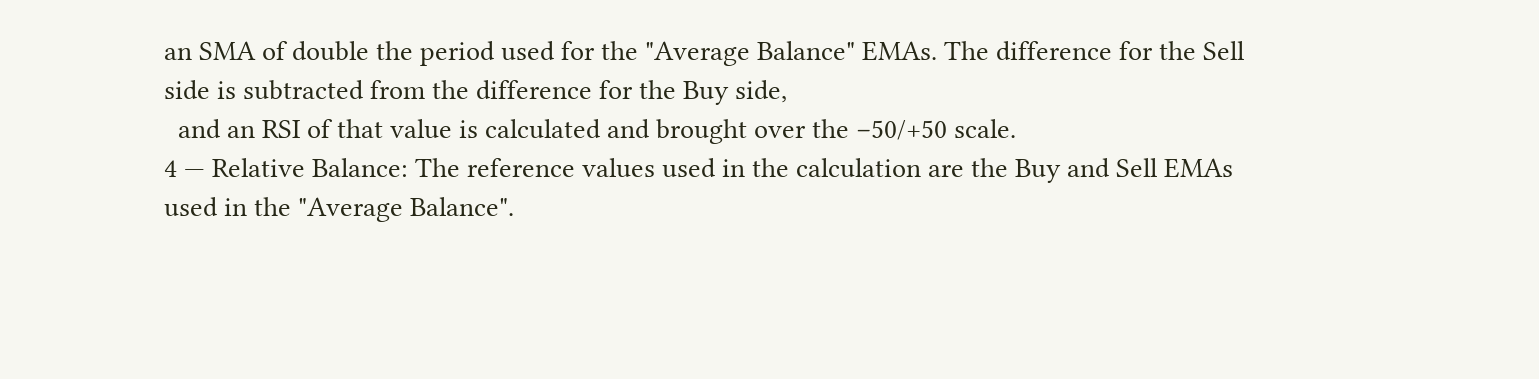an SMA of double the period used for the "Average Balance" EMAs. The difference for the Sell side is subtracted from the difference for the Buy side,
  and an RSI of that value is calculated and brought over the −50/+50 scale.
4 — Relative Balance: The reference values used in the calculation are the Buy and Sell EMAs used in the "Average Balance".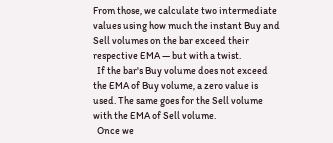From those, we calculate two intermediate values using how much the instant Buy and Sell volumes on the bar exceed their respective EMA — but with a twist.
  If the bar's Buy volume does not exceed the EMA of Buy volume, a zero value is used. The same goes for the Sell volume with the EMA of Sell volume.
  Once we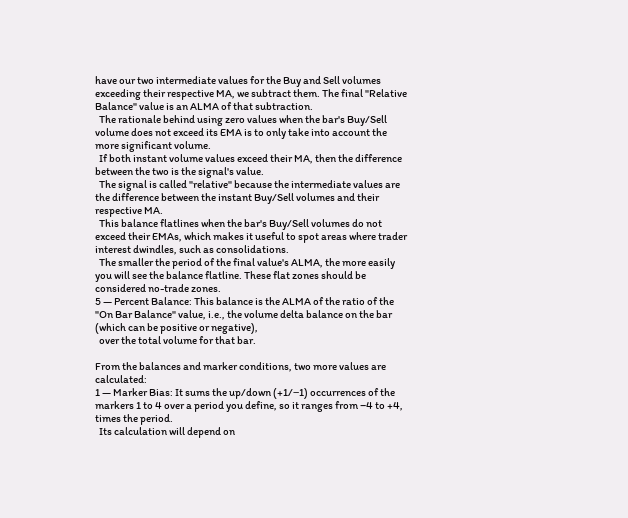have our two intermediate values for the Buy and Sell volumes exceeding their respective MA, we subtract them. The final "Relative Balance" value is an ALMA of that subtraction.
  The rationale behind using zero values when the bar's Buy/Sell volume does not exceed its EMA is to only take into account the more significant volume.
  If both instant volume values exceed their MA, then the difference between the two is the signal's value.
  The signal is called "relative" because the intermediate values are the difference between the instant Buy/Sell volumes and their respective MA.
  This balance flatlines when the bar's Buy/Sell volumes do not exceed their EMAs, which makes it useful to spot areas where trader interest dwindles, such as consolidations.
  The smaller the period of the final value's ALMA, the more easily you will see the balance flatline. These flat zones should be considered no-trade zones.
5 — Percent Balance: This balance is the ALMA of the ratio of the "On Bar Balance" value, i.e., the volume delta balance on the bar (which can be positive or negative),
  over the total volume for that bar.

From the balances and marker conditions, two more values are calculated:
1 — Marker Bias: It sums the up/down (+1/‒1) occurrences of the markers 1 to 4 over a period you define, so it ranges from −4 to +4, times the period.
  Its calculation will depend on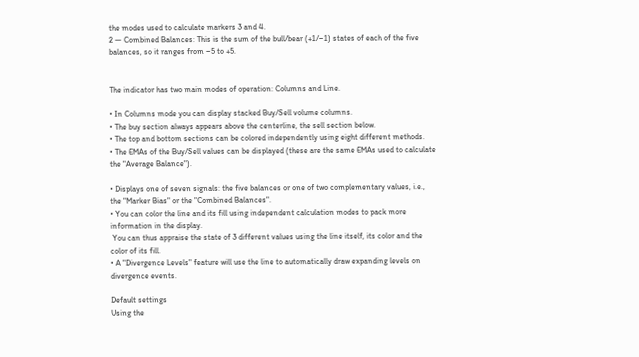the modes used to calculate markers 3 and 4.
2 — Combined Balances: This is the sum of the bull/bear (+1/−1) states of each of the five balances, so it ranges from −5 to +5.


The indicator has two main modes of operation: Columns and Line.

• In Columns mode you can display stacked Buy/Sell volume columns.
• The buy section always appears above the centerline, the sell section below.
• The top and bottom sections can be colored independently using eight different methods.
• The EMAs of the Buy/Sell values can be displayed (these are the same EMAs used to calculate the "Average Balance").

• Displays one of seven signals: the five balances or one of two complementary values, i.e., the "Marker Bias" or the "Combined Balances".
• You can color the line and its fill using independent calculation modes to pack more information in the display.
 You can thus appraise the state of 3 different values using the line itself, its color and the color of its fill.
• A "Divergence Levels" feature will use the line to automatically draw expanding levels on divergence events.

Default settings
Using the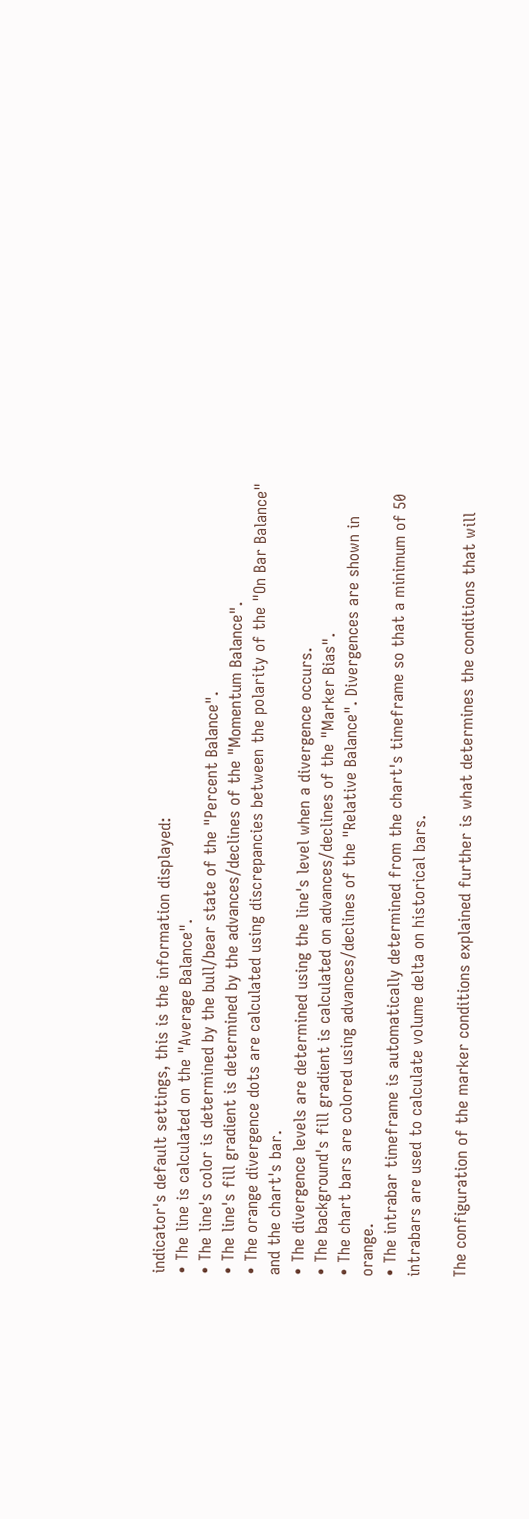indicator's default settings, this is the information displayed:
• The line is calculated on the "Average Balance".
• The line's color is determined by the bull/bear state of the "Percent Balance".
• The line's fill gradient is determined by the advances/declines of the "Momentum Balance".
• The orange divergence dots are calculated using discrepancies between the polarity of the "On Bar Balance" and the chart's bar.
• The divergence levels are determined using the line's level when a divergence occurs.
• The background's fill gradient is calculated on advances/declines of the "Marker Bias".
• The chart bars are colored using advances/declines of the "Relative Balance". Divergences are shown in orange.
• The intrabar timeframe is automatically determined from the chart's timeframe so that a minimum of 50 intrabars are used to calculate volume delta on historical bars.

The configuration of the marker conditions explained further is what determines the conditions that will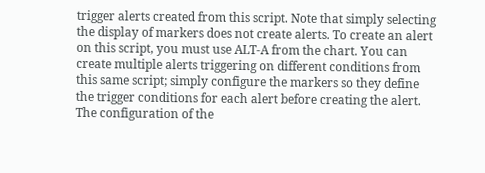trigger alerts created from this script. Note that simply selecting the display of markers does not create alerts. To create an alert on this script, you must use ALT-A from the chart. You can create multiple alerts triggering on different conditions from this same script; simply configure the markers so they define the trigger conditions for each alert before creating the alert. The configuration of the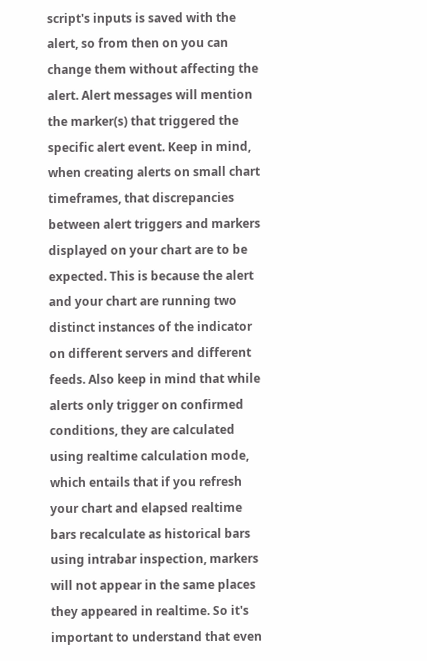script's inputs is saved with the alert, so from then on you can change them without affecting the alert. Alert messages will mention the marker(s) that triggered the specific alert event. Keep in mind, when creating alerts on small chart timeframes, that discrepancies between alert triggers and markers displayed on your chart are to be expected. This is because the alert and your chart are running two distinct instances of the indicator on different servers and different feeds. Also keep in mind that while alerts only trigger on confirmed conditions, they are calculated using realtime calculation mode, which entails that if you refresh your chart and elapsed realtime bars recalculate as historical bars using intrabar inspection, markers will not appear in the same places they appeared in realtime. So it's important to understand that even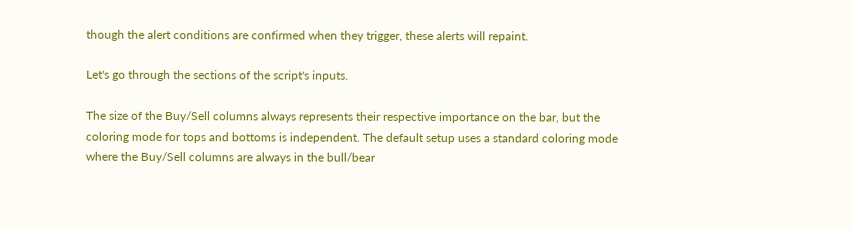though the alert conditions are confirmed when they trigger, these alerts will repaint.

Let's go through the sections of the script's inputs.

The size of the Buy/Sell columns always represents their respective importance on the bar, but the coloring mode for tops and bottoms is independent. The default setup uses a standard coloring mode where the Buy/Sell columns are always in the bull/bear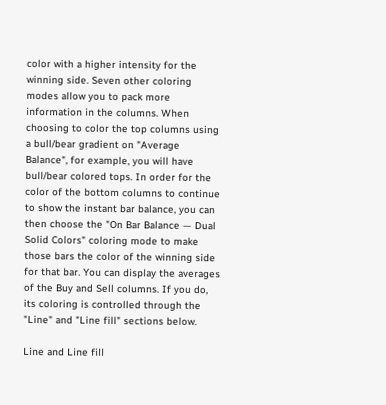color with a higher intensity for the winning side. Seven other coloring modes allow you to pack more information in the columns. When choosing to color the top columns using a bull/bear gradient on "Average Balance", for example, you will have bull/bear colored tops. In order for the color of the bottom columns to continue to show the instant bar balance, you can then choose the "On Bar Balance — Dual Solid Colors" coloring mode to make those bars the color of the winning side for that bar. You can display the averages of the Buy and Sell columns. If you do, its coloring is controlled through the "Line" and "Line fill" sections below.

Line and Line fill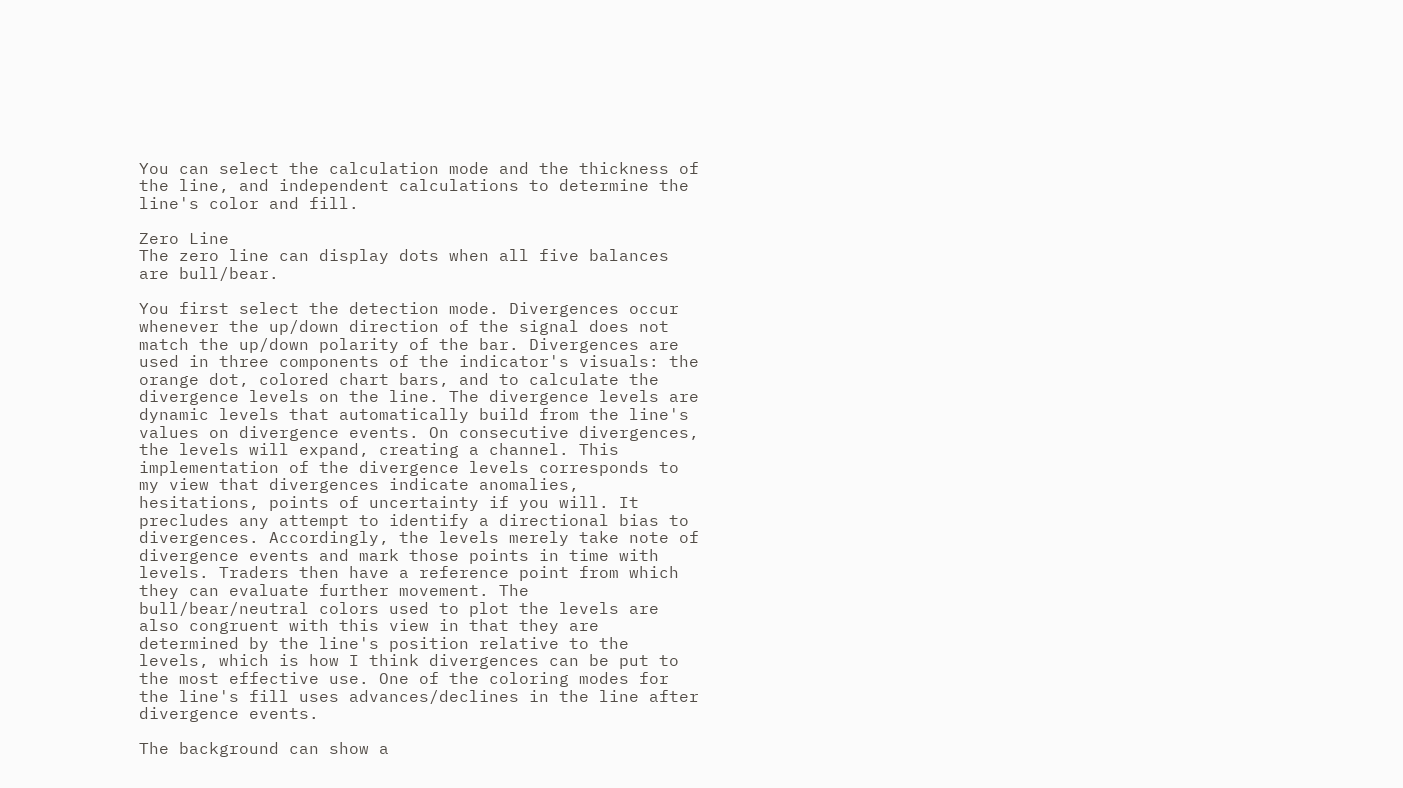You can select the calculation mode and the thickness of the line, and independent calculations to determine the line's color and fill.

Zero Line
The zero line can display dots when all five balances are bull/bear.

You first select the detection mode. Divergences occur whenever the up/down direction of the signal does not match the up/down polarity of the bar. Divergences are used in three components of the indicator's visuals: the orange dot, colored chart bars, and to calculate the divergence levels on the line. The divergence levels are dynamic levels that automatically build from the line's values on divergence events. On consecutive divergences, the levels will expand, creating a channel. This implementation of the divergence levels corresponds to my view that divergences indicate anomalies, hesitations, points of uncertainty if you will. It precludes any attempt to identify a directional bias to divergences. Accordingly, the levels merely take note of divergence events and mark those points in time with levels. Traders then have a reference point from which they can evaluate further movement. The bull/bear/neutral colors used to plot the levels are also congruent with this view in that they are determined by the line's position relative to the levels, which is how I think divergences can be put to the most effective use. One of the coloring modes for the line's fill uses advances/declines in the line after divergence events.

The background can show a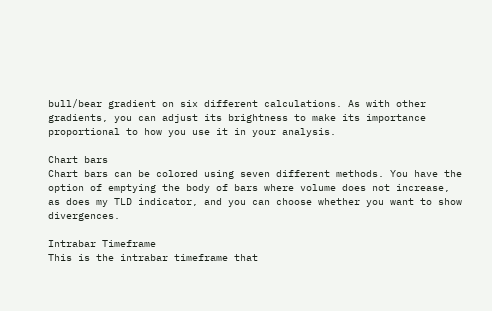bull/bear gradient on six different calculations. As with other gradients, you can adjust its brightness to make its importance proportional to how you use it in your analysis.

Chart bars
Chart bars can be colored using seven different methods. You have the option of emptying the body of bars where volume does not increase, as does my TLD indicator, and you can choose whether you want to show divergences.

Intrabar Timeframe
This is the intrabar timeframe that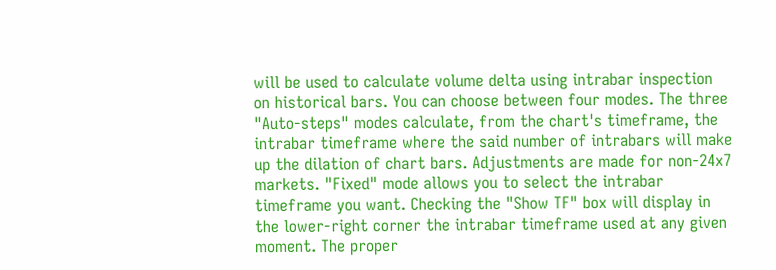will be used to calculate volume delta using intrabar inspection on historical bars. You can choose between four modes. The three "Auto-steps" modes calculate, from the chart's timeframe, the intrabar timeframe where the said number of intrabars will make up the dilation of chart bars. Adjustments are made for non-24x7 markets. "Fixed" mode allows you to select the intrabar timeframe you want. Checking the "Show TF" box will display in the lower-right corner the intrabar timeframe used at any given moment. The proper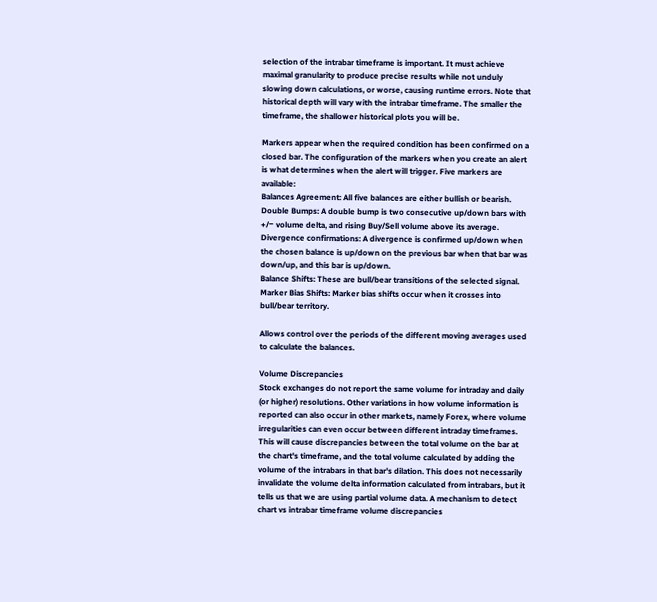selection of the intrabar timeframe is important. It must achieve maximal granularity to produce precise results while not unduly slowing down calculations, or worse, causing runtime errors. Note that historical depth will vary with the intrabar timeframe. The smaller the timeframe, the shallower historical plots you will be.

Markers appear when the required condition has been confirmed on a closed bar. The configuration of the markers when you create an alert is what determines when the alert will trigger. Five markers are available:
Balances Agreement: All five balances are either bullish or bearish.
Double Bumps: A double bump is two consecutive up/down bars with +/‒ volume delta, and rising Buy/Sell volume above its average.
Divergence confirmations: A divergence is confirmed up/down when the chosen balance is up/down on the previous bar when that bar was down/up, and this bar is up/down.
Balance Shifts: These are bull/bear transitions of the selected signal.
Marker Bias Shifts: Marker bias shifts occur when it crosses into bull/bear territory.

Allows control over the periods of the different moving averages used to calculate the balances.

Volume Discrepancies
Stock exchanges do not report the same volume for intraday and daily (or higher) resolutions. Other variations in how volume information is reported can also occur in other markets, namely Forex, where volume irregularities can even occur between different intraday timeframes. This will cause discrepancies between the total volume on the bar at the chart's timeframe, and the total volume calculated by adding the volume of the intrabars in that bar's dilation. This does not necessarily invalidate the volume delta information calculated from intrabars, but it tells us that we are using partial volume data. A mechanism to detect chart vs intrabar timeframe volume discrepancies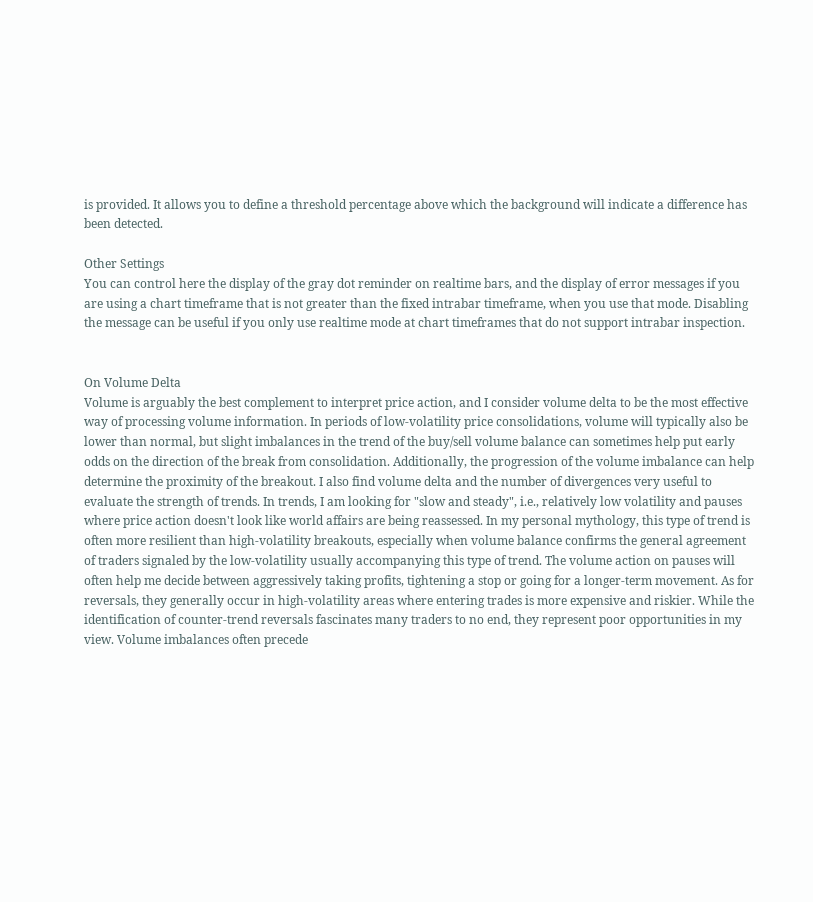is provided. It allows you to define a threshold percentage above which the background will indicate a difference has been detected.

Other Settings
You can control here the display of the gray dot reminder on realtime bars, and the display of error messages if you are using a chart timeframe that is not greater than the fixed intrabar timeframe, when you use that mode. Disabling the message can be useful if you only use realtime mode at chart timeframes that do not support intrabar inspection.


On Volume Delta
Volume is arguably the best complement to interpret price action, and I consider volume delta to be the most effective way of processing volume information. In periods of low-volatility price consolidations, volume will typically also be lower than normal, but slight imbalances in the trend of the buy/sell volume balance can sometimes help put early odds on the direction of the break from consolidation. Additionally, the progression of the volume imbalance can help determine the proximity of the breakout. I also find volume delta and the number of divergences very useful to evaluate the strength of trends. In trends, I am looking for "slow and steady", i.e., relatively low volatility and pauses where price action doesn't look like world affairs are being reassessed. In my personal mythology, this type of trend is often more resilient than high-volatility breakouts, especially when volume balance confirms the general agreement of traders signaled by the low-volatility usually accompanying this type of trend. The volume action on pauses will often help me decide between aggressively taking profits, tightening a stop or going for a longer-term movement. As for reversals, they generally occur in high-volatility areas where entering trades is more expensive and riskier. While the identification of counter-trend reversals fascinates many traders to no end, they represent poor opportunities in my view. Volume imbalances often precede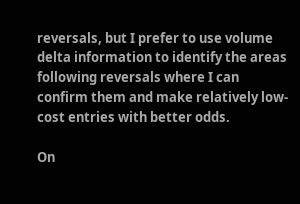reversals, but I prefer to use volume delta information to identify the areas following reversals where I can confirm them and make relatively low-cost entries with better odds.

On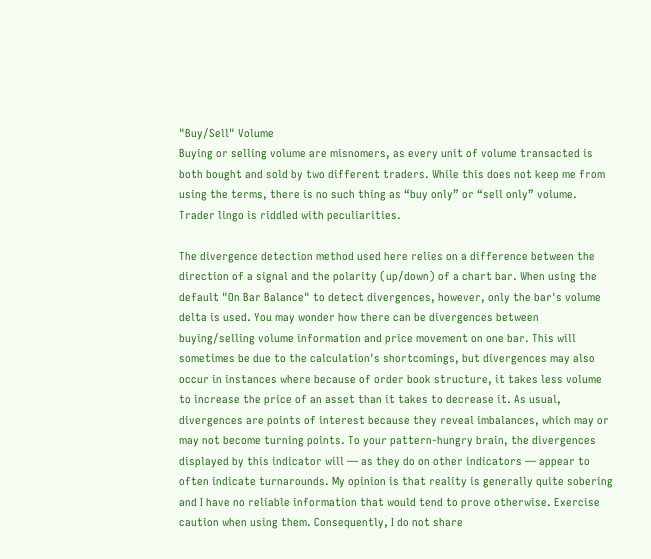"Buy/Sell" Volume
Buying or selling volume are misnomers, as every unit of volume transacted is both bought and sold by two different traders. While this does not keep me from using the terms, there is no such thing as “buy only” or “sell only” volume. Trader lingo is riddled with peculiarities.

The divergence detection method used here relies on a difference between the direction of a signal and the polarity (up/down) of a chart bar. When using the default "On Bar Balance" to detect divergences, however, only the bar's volume delta is used. You may wonder how there can be divergences between buying/selling volume information and price movement on one bar. This will sometimes be due to the calculation's shortcomings, but divergences may also occur in instances where because of order book structure, it takes less volume to increase the price of an asset than it takes to decrease it. As usual, divergences are points of interest because they reveal imbalances, which may or may not become turning points. To your pattern-hungry brain, the divergences displayed by this indicator will — as they do on other indicators — appear to often indicate turnarounds. My opinion is that reality is generally quite sobering and I have no reliable information that would tend to prove otherwise. Exercise caution when using them. Consequently, I do not share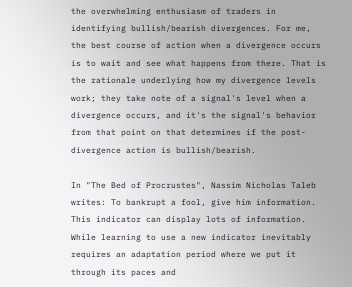the overwhelming enthusiasm of traders in identifying bullish/bearish divergences. For me, the best course of action when a divergence occurs is to wait and see what happens from there. That is the rationale underlying how my divergence levels work; they take note of a signal's level when a divergence occurs, and it's the signal's behavior from that point on that determines if the post-divergence action is bullish/bearish.

In "The Bed of Procrustes", Nassim Nicholas Taleb writes: To bankrupt a fool, give him information. This indicator can display lots of information. While learning to use a new indicator inevitably requires an adaptation period where we put it through its paces and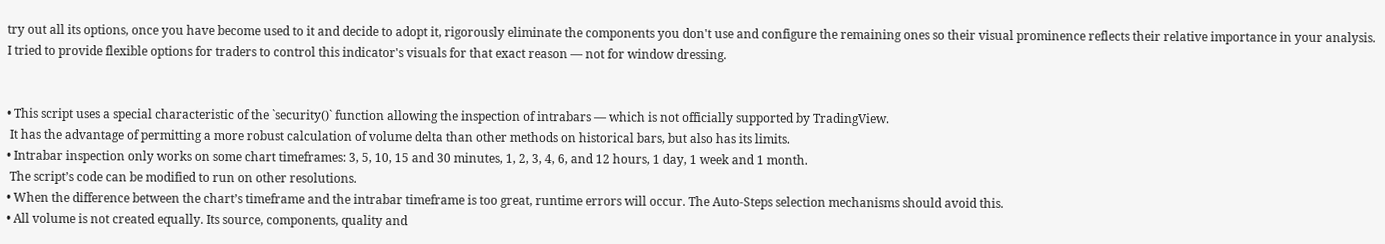try out all its options, once you have become used to it and decide to adopt it, rigorously eliminate the components you don't use and configure the remaining ones so their visual prominence reflects their relative importance in your analysis. I tried to provide flexible options for traders to control this indicator's visuals for that exact reason — not for window dressing.


• This script uses a special characteristic of the `security()` function allowing the inspection of intrabars — which is not officially supported by TradingView.
 It has the advantage of permitting a more robust calculation of volume delta than other methods on historical bars, but also has its limits.
• Intrabar inspection only works on some chart timeframes: 3, 5, 10, 15 and 30 minutes, 1, 2, 3, 4, 6, and 12 hours, 1 day, 1 week and 1 month.
 The script’s code can be modified to run on other resolutions.
• When the difference between the chart’s timeframe and the intrabar timeframe is too great, runtime errors will occur. The Auto-Steps selection mechanisms should avoid this.
• All volume is not created equally. Its source, components, quality and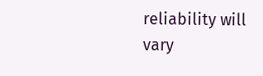reliability will vary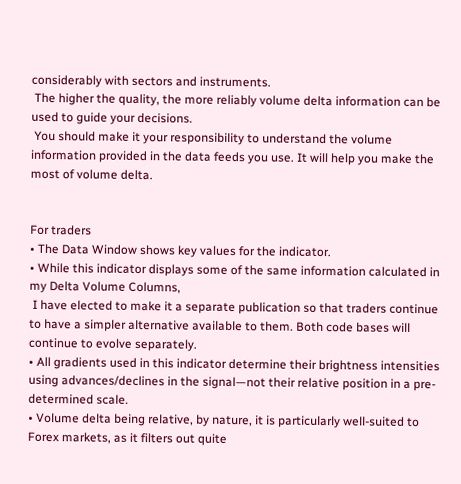considerably with sectors and instruments.
 The higher the quality, the more reliably volume delta information can be used to guide your decisions.
 You should make it your responsibility to understand the volume information provided in the data feeds you use. It will help you make the most of volume delta.


For traders
• The Data Window shows key values for the indicator.
• While this indicator displays some of the same information calculated in my Delta Volume Columns,
 I have elected to make it a separate publication so that traders continue to have a simpler alternative available to them. Both code bases will continue to evolve separately.
• All gradients used in this indicator determine their brightness intensities using advances/declines in the signal—not their relative position in a pre-determined scale.
• Volume delta being relative, by nature, it is particularly well-suited to Forex markets, as it filters out quite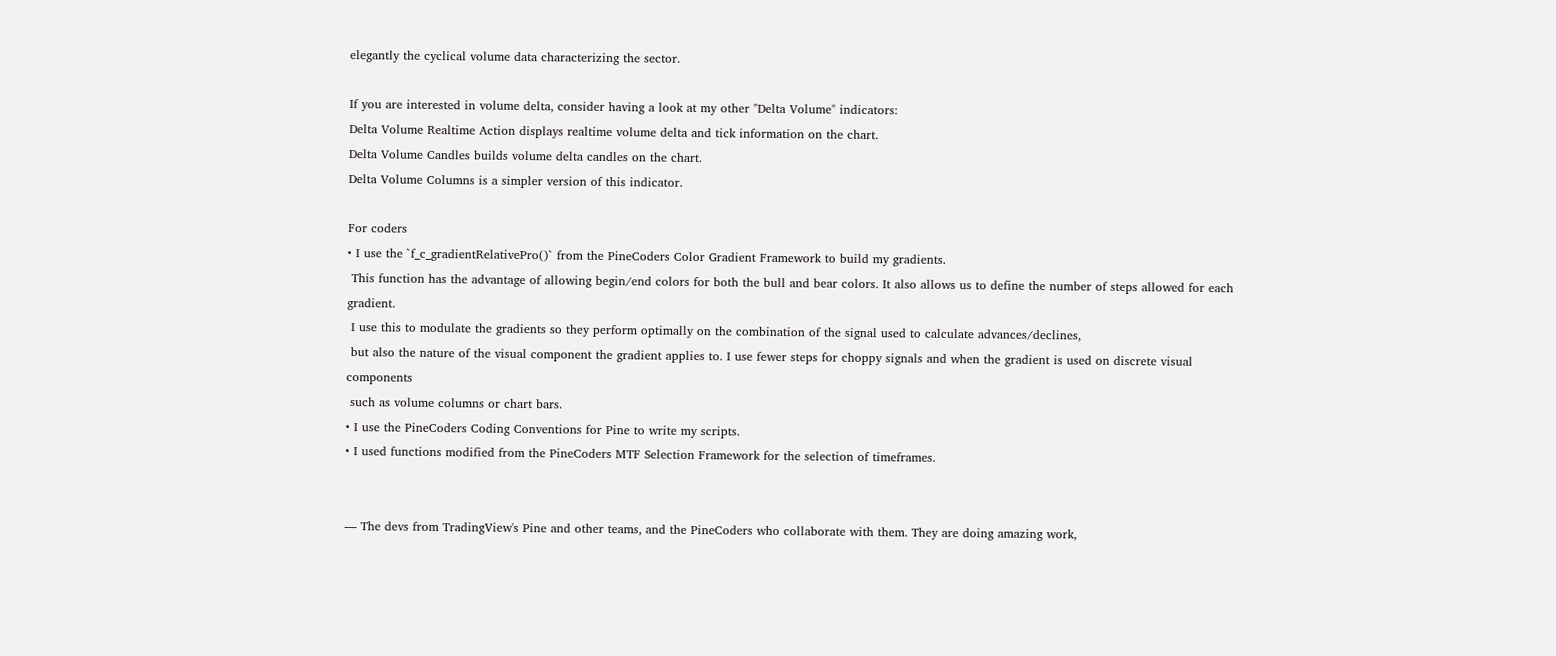elegantly the cyclical volume data characterizing the sector.

If you are interested in volume delta, consider having a look at my other "Delta Volume" indicators:
Delta Volume Realtime Action displays realtime volume delta and tick information on the chart.
Delta Volume Candles builds volume delta candles on the chart.
Delta Volume Columns is a simpler version of this indicator.

For coders
• I use the `f_c_gradientRelativePro()` from the PineCoders Color Gradient Framework to build my gradients.
 This function has the advantage of allowing begin/end colors for both the bull and bear colors. It also allows us to define the number of steps allowed for each gradient.
 I use this to modulate the gradients so they perform optimally on the combination of the signal used to calculate advances/declines,
 but also the nature of the visual component the gradient applies to. I use fewer steps for choppy signals and when the gradient is used on discrete visual components
 such as volume columns or chart bars.
• I use the PineCoders Coding Conventions for Pine to write my scripts.
• I used functions modified from the PineCoders MTF Selection Framework for the selection of timeframes.


— The devs from TradingView's Pine and other teams, and the PineCoders who collaborate with them. They are doing amazing work,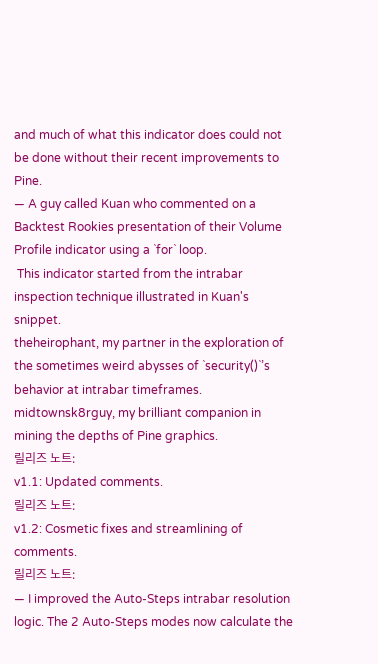and much of what this indicator does could not be done without their recent improvements to Pine.
— A guy called Kuan who commented on a Backtest Rookies presentation of their Volume Profile indicator using a `for` loop.
 This indicator started from the intrabar inspection technique illustrated in Kuan's snippet.
theheirophant, my partner in the exploration of the sometimes weird abysses of `security()`’s behavior at intrabar timeframes.
midtownsk8rguy, my brilliant companion in mining the depths of Pine graphics.
릴리즈 노트:
v1.1: Updated comments.
릴리즈 노트:
v1.2: Cosmetic fixes and streamlining of comments.
릴리즈 노트:
— I improved the Auto-Steps intrabar resolution logic. The 2 Auto-Steps modes now calculate the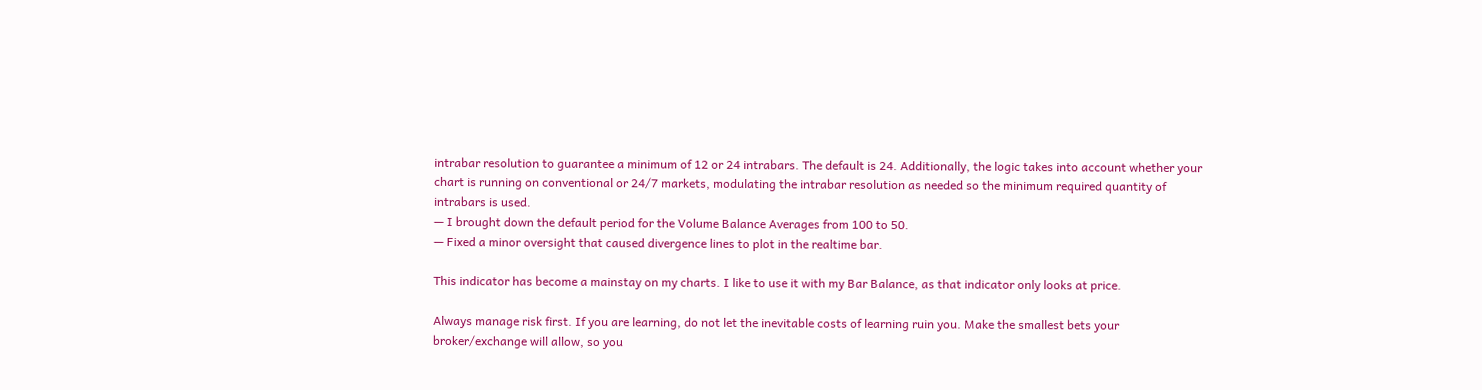intrabar resolution to guarantee a minimum of 12 or 24 intrabars. The default is 24. Additionally, the logic takes into account whether your chart is running on conventional or 24/7 markets, modulating the intrabar resolution as needed so the minimum required quantity of intrabars is used.
— I brought down the default period for the Volume Balance Averages from 100 to 50.
— Fixed a minor oversight that caused divergence lines to plot in the realtime bar.

This indicator has become a mainstay on my charts. I like to use it with my Bar Balance, as that indicator only looks at price.

Always manage risk first. If you are learning, do not let the inevitable costs of learning ruin you. Make the smallest bets your broker/exchange will allow, so you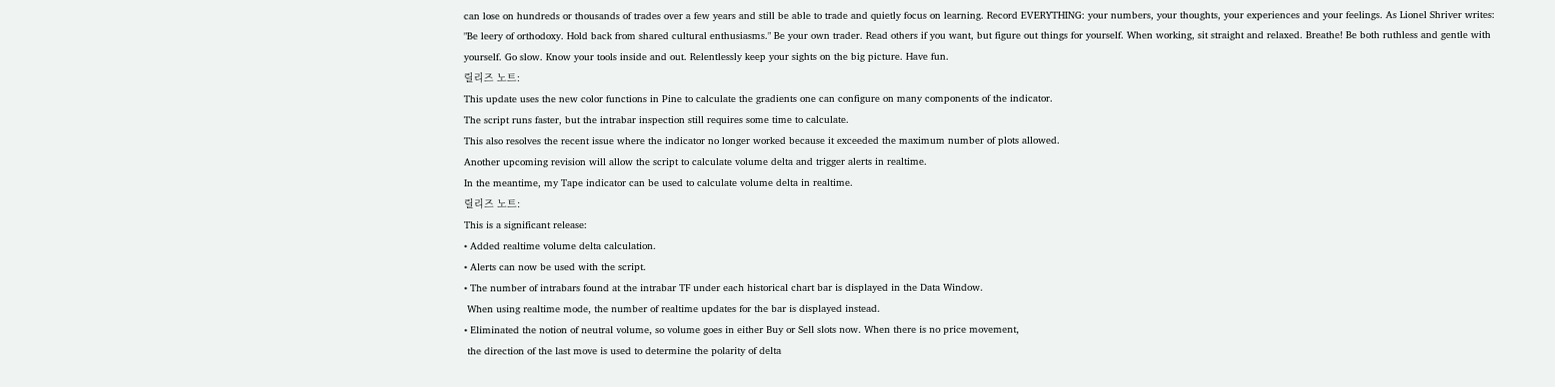can lose on hundreds or thousands of trades over a few years and still be able to trade and quietly focus on learning. Record EVERYTHING: your numbers, your thoughts, your experiences and your feelings. As Lionel Shriver writes: "Be leery of orthodoxy. Hold back from shared cultural enthusiasms." Be your own trader. Read others if you want, but figure out things for yourself. When working, sit straight and relaxed. Breathe! Be both ruthless and gentle with yourself. Go slow. Know your tools inside and out. Relentlessly keep your sights on the big picture. Have fun.
릴리즈 노트:
This update uses the new color functions in Pine to calculate the gradients one can configure on many components of the indicator.
The script runs faster, but the intrabar inspection still requires some time to calculate.
This also resolves the recent issue where the indicator no longer worked because it exceeded the maximum number of plots allowed.
Another upcoming revision will allow the script to calculate volume delta and trigger alerts in realtime.
In the meantime, my Tape indicator can be used to calculate volume delta in realtime.
릴리즈 노트:
This is a significant release:
• Added realtime volume delta calculation.
• Alerts can now be used with the script.
• The number of intrabars found at the intrabar TF under each historical chart bar is displayed in the Data Window.
 When using realtime mode, the number of realtime updates for the bar is displayed instead.
• Eliminated the notion of neutral volume, so volume goes in either Buy or Sell slots now. When there is no price movement,
 the direction of the last move is used to determine the polarity of delta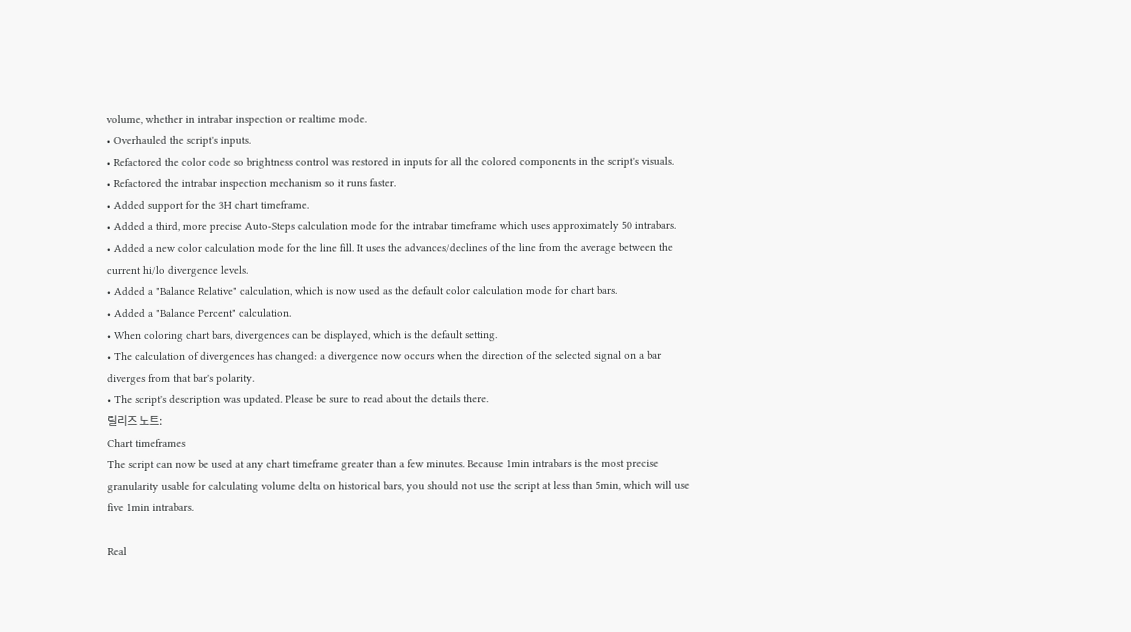volume, whether in intrabar inspection or realtime mode.
• Overhauled the script's inputs.
• Refactored the color code so brightness control was restored in inputs for all the colored components in the script's visuals.
• Refactored the intrabar inspection mechanism so it runs faster.
• Added support for the 3H chart timeframe.
• Added a third, more precise Auto-Steps calculation mode for the intrabar timeframe which uses approximately 50 intrabars.
• Added a new color calculation mode for the line fill. It uses the advances/declines of the line from the average between the current hi/lo divergence levels.
• Added a "Balance Relative" calculation, which is now used as the default color calculation mode for chart bars.
• Added a "Balance Percent" calculation.
• When coloring chart bars, divergences can be displayed, which is the default setting.
• The calculation of divergences has changed: a divergence now occurs when the direction of the selected signal on a bar diverges from that bar's polarity.
• The script's description was updated. Please be sure to read about the details there.
릴리즈 노트:
Chart timeframes
The script can now be used at any chart timeframe greater than a few minutes. Because 1min intrabars is the most precise granularity usable for calculating volume delta on historical bars, you should not use the script at less than 5min, which will use five 1min intrabars.

Real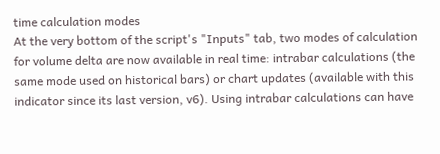time calculation modes
At the very bottom of the script's "Inputs" tab, two modes of calculation for volume delta are now available in real time: intrabar calculations (the same mode used on historical bars) or chart updates (available with this indicator since its last version, v6). Using intrabar calculations can have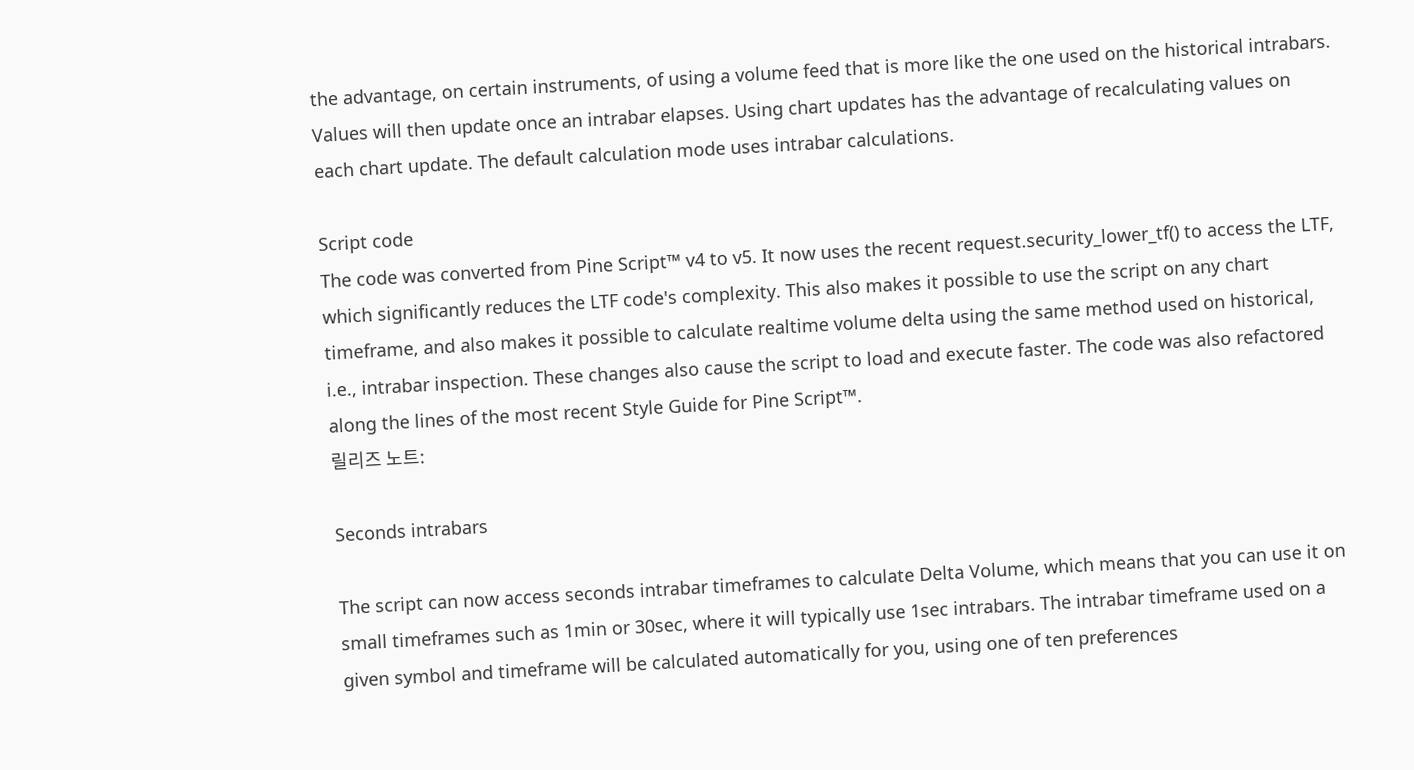the advantage, on certain instruments, of using a volume feed that is more like the one used on the historical intrabars. Values will then update once an intrabar elapses. Using chart updates has the advantage of recalculating values on each chart update. The default calculation mode uses intrabar calculations.

Script code
The code was converted from Pine Script™ v4 to v5. It now uses the recent request.security_lower_tf() to access the LTF, which significantly reduces the LTF code's complexity. This also makes it possible to use the script on any chart timeframe, and also makes it possible to calculate realtime volume delta using the same method used on historical, i.e., intrabar inspection. These changes also cause the script to load and execute faster. The code was also refactored along the lines of the most recent Style Guide for Pine Script™.
릴리즈 노트:

Seconds intrabars

The script can now access seconds intrabar timeframes to calculate Delta Volume, which means that you can use it on small timeframes such as 1min or 30sec, where it will typically use 1sec intrabars. The intrabar timeframe used on a given symbol and timeframe will be calculated automatically for you, using one of ten preferences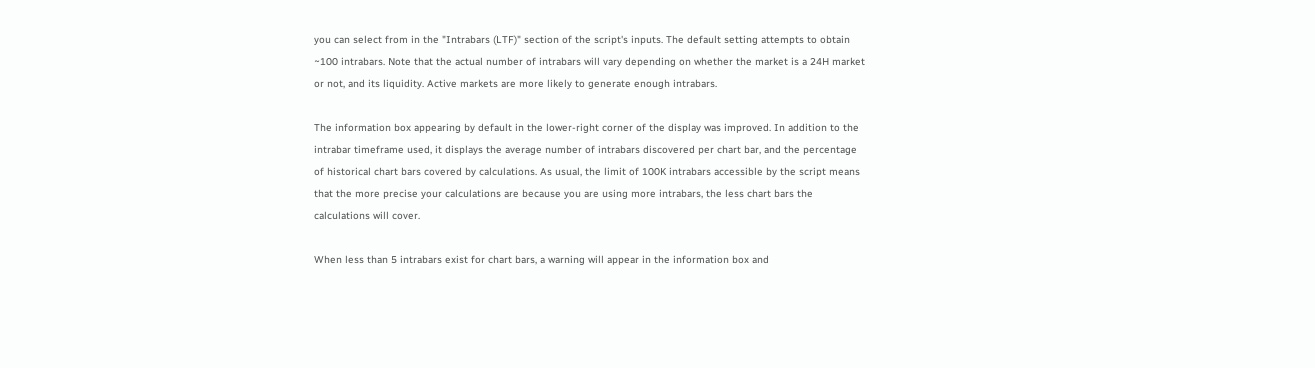you can select from in the "Intrabars (LTF)" section of the script's inputs. The default setting attempts to obtain ~100 intrabars. Note that the actual number of intrabars will vary depending on whether the market is a 24H market or not, and its liquidity. Active markets are more likely to generate enough intrabars.

The information box appearing by default in the lower-right corner of the display was improved. In addition to the intrabar timeframe used, it displays the average number of intrabars discovered per chart bar, and the percentage of historical chart bars covered by calculations. As usual, the limit of 100K intrabars accessible by the script means that the more precise your calculations are because you are using more intrabars, the less chart bars the calculations will cover.

When less than 5 intrabars exist for chart bars, a warning will appear in the information box and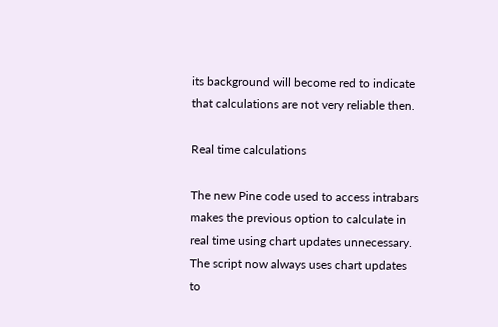its background will become red to indicate that calculations are not very reliable then.

Real time calculations

The new Pine code used to access intrabars makes the previous option to calculate in real time using chart updates unnecessary. The script now always uses chart updates to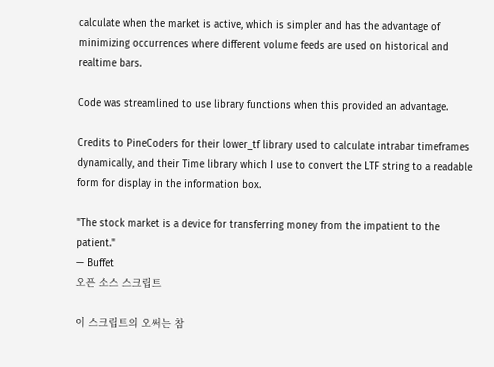calculate when the market is active, which is simpler and has the advantage of minimizing occurrences where different volume feeds are used on historical and realtime bars.

Code was streamlined to use library functions when this provided an advantage.

Credits to PineCoders for their lower_tf library used to calculate intrabar timeframes dynamically, and their Time library which I use to convert the LTF string to a readable form for display in the information box.

"The stock market is a device for transferring money from the impatient to the patient."
— Buffet
오픈 소스 스크립트

이 스크립트의 오써는 참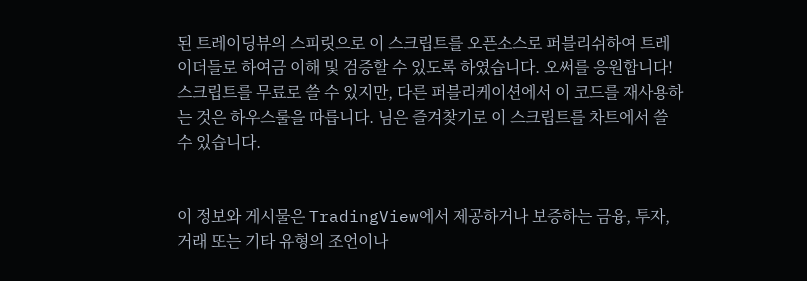된 트레이딩뷰의 스피릿으로 이 스크립트를 오픈소스로 퍼블리쉬하여 트레이더들로 하여금 이해 및 검증할 수 있도록 하였습니다. 오써를 응원합니다! 스크립트를 무료로 쓸 수 있지만, 다른 퍼블리케이션에서 이 코드를 재사용하는 것은 하우스룰을 따릅니다. 님은 즐겨찾기로 이 스크립트를 차트에서 쓸 수 있습니다.


이 정보와 게시물은 TradingView에서 제공하거나 보증하는 금융, 투자, 거래 또는 기타 유형의 조언이나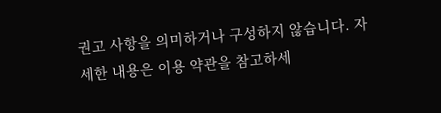권고 사항을 의미하거나 구성하지 않습니다. 자세한 내용은 이용 약관을 참고하세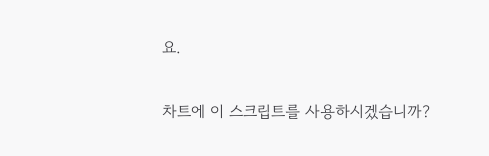요.

차트에 이 스크립트를 사용하시겠습니까?